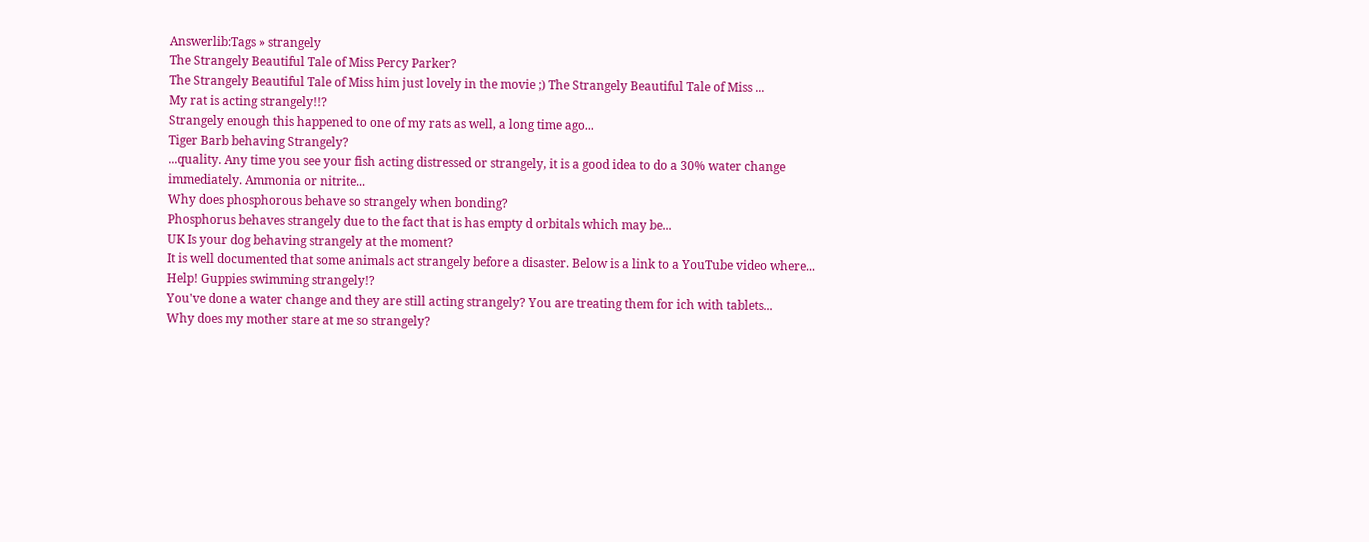Answerlib:Tags » strangely
The Strangely Beautiful Tale of Miss Percy Parker?
The Strangely Beautiful Tale of Miss him just lovely in the movie ;) The Strangely Beautiful Tale of Miss ...
My rat is acting strangely!!?
Strangely enough this happened to one of my rats as well, a long time ago...
Tiger Barb behaving Strangely?
...quality. Any time you see your fish acting distressed or strangely, it is a good idea to do a 30% water change immediately. Ammonia or nitrite...
Why does phosphorous behave so strangely when bonding?
Phosphorus behaves strangely due to the fact that is has empty d orbitals which may be...
UK Is your dog behaving strangely at the moment?
It is well documented that some animals act strangely before a disaster. Below is a link to a YouTube video where...
Help! Guppies swimming strangely!?
You've done a water change and they are still acting strangely? You are treating them for ich with tablets...
Why does my mother stare at me so strangely?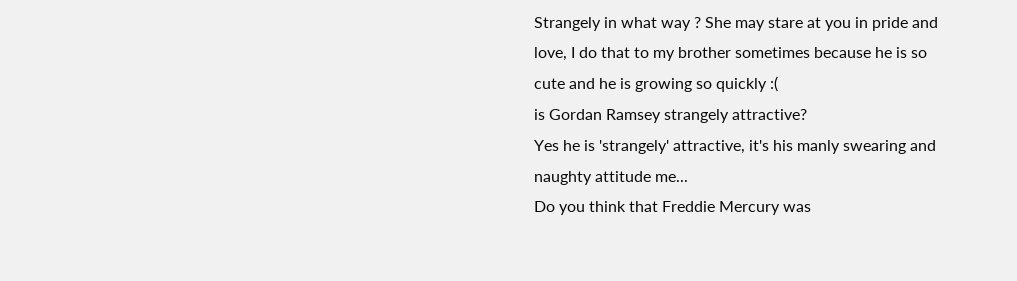Strangely in what way ? She may stare at you in pride and love, I do that to my brother sometimes because he is so cute and he is growing so quickly :(
is Gordan Ramsey strangely attractive?
Yes he is 'strangely' attractive, it's his manly swearing and naughty attitude me...
Do you think that Freddie Mercury was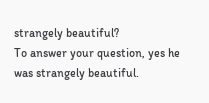strangely beautiful?
To answer your question, yes he was strangely beautiful.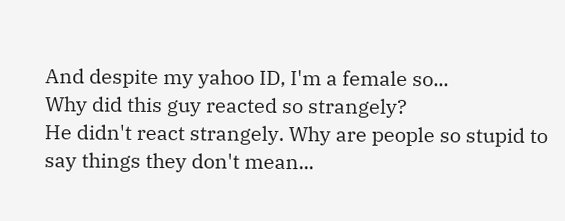And despite my yahoo ID, I'm a female so...
Why did this guy reacted so strangely?
He didn't react strangely. Why are people so stupid to say things they don't mean...